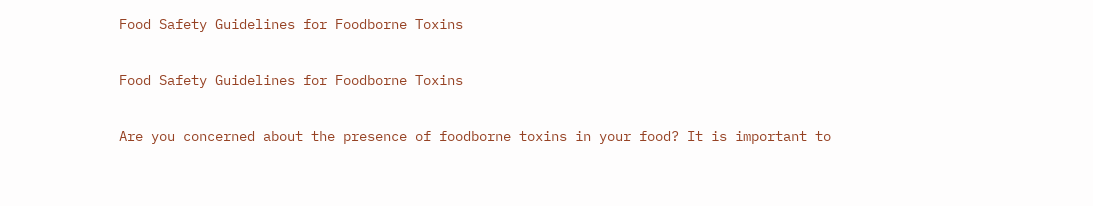Food Safety Guidelines for Foodborne Toxins

Food Safety Guidelines for Foodborne Toxins

Are you concerned about the presence of foodborne toxins in your food? It is important to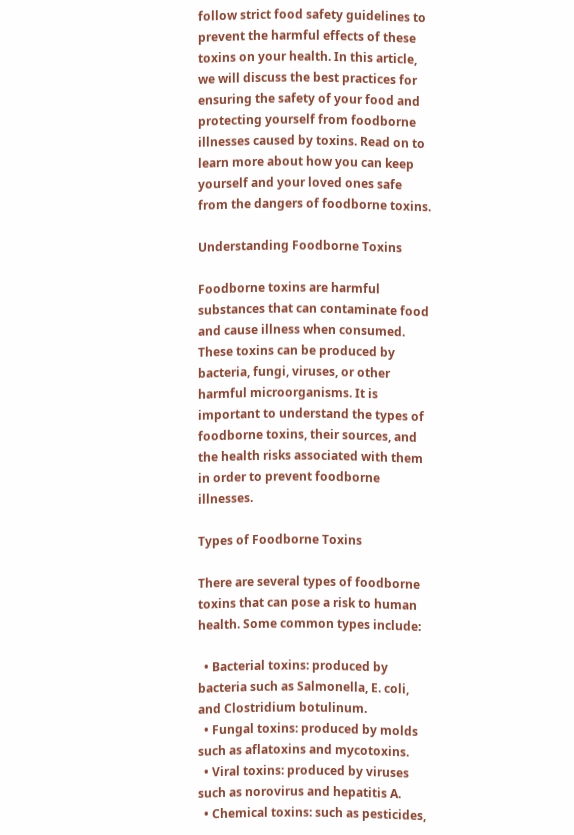follow strict food safety guidelines to prevent the harmful effects of these toxins on your health. In this article, we will discuss the best practices for ensuring the safety of your food and protecting yourself from foodborne illnesses caused by toxins. Read on to learn more about how you can keep yourself and your loved ones safe from the dangers of foodborne toxins.

Understanding Foodborne Toxins

Foodborne toxins are harmful substances that can contaminate food and cause illness when consumed. These toxins can be produced by bacteria, fungi, viruses, or other harmful microorganisms. It is important to understand the types of foodborne toxins, their sources, and the health risks associated with them in order to prevent foodborne illnesses.

Types of Foodborne Toxins

There are several types of foodborne toxins that can pose a risk to human health. Some common types include:

  • Bacterial toxins: produced by bacteria such as Salmonella, E. coli, and Clostridium botulinum.
  • Fungal toxins: produced by molds such as aflatoxins and mycotoxins.
  • Viral toxins: produced by viruses such as norovirus and hepatitis A.
  • Chemical toxins: such as pesticides,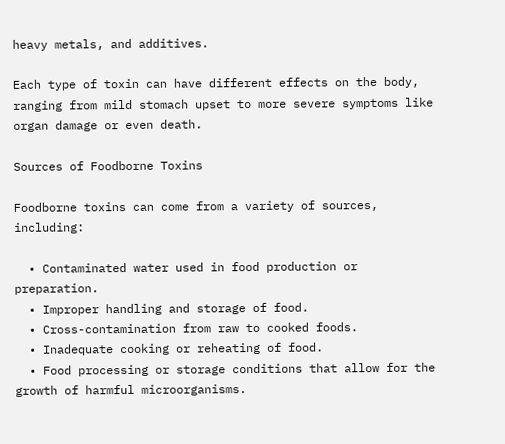heavy metals, and additives.

Each type of toxin can have different effects on the body, ranging from mild stomach upset to more severe symptoms like organ damage or even death.

Sources of Foodborne Toxins

Foodborne toxins can come from a variety of sources, including:

  • Contaminated water used in food production or preparation.
  • Improper handling and storage of food.
  • Cross-contamination from raw to cooked foods.
  • Inadequate cooking or reheating of food.
  • Food processing or storage conditions that allow for the growth of harmful microorganisms.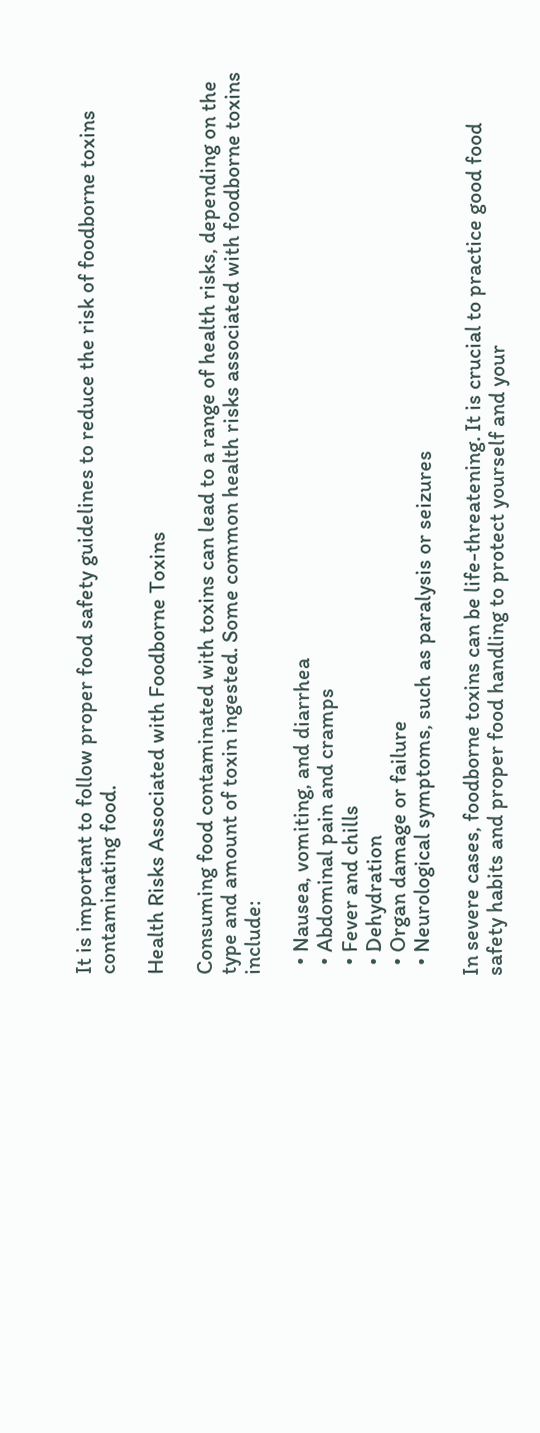It is important to follow proper food safety guidelines to reduce the risk of foodborne toxins contaminating food.

Health Risks Associated with Foodborne Toxins

Consuming food contaminated with toxins can lead to a range of health risks, depending on the type and amount of toxin ingested. Some common health risks associated with foodborne toxins include:

  • Nausea, vomiting, and diarrhea
  • Abdominal pain and cramps
  • Fever and chills
  • Dehydration
  • Organ damage or failure
  • Neurological symptoms, such as paralysis or seizures

In severe cases, foodborne toxins can be life-threatening. It is crucial to practice good food safety habits and proper food handling to protect yourself and your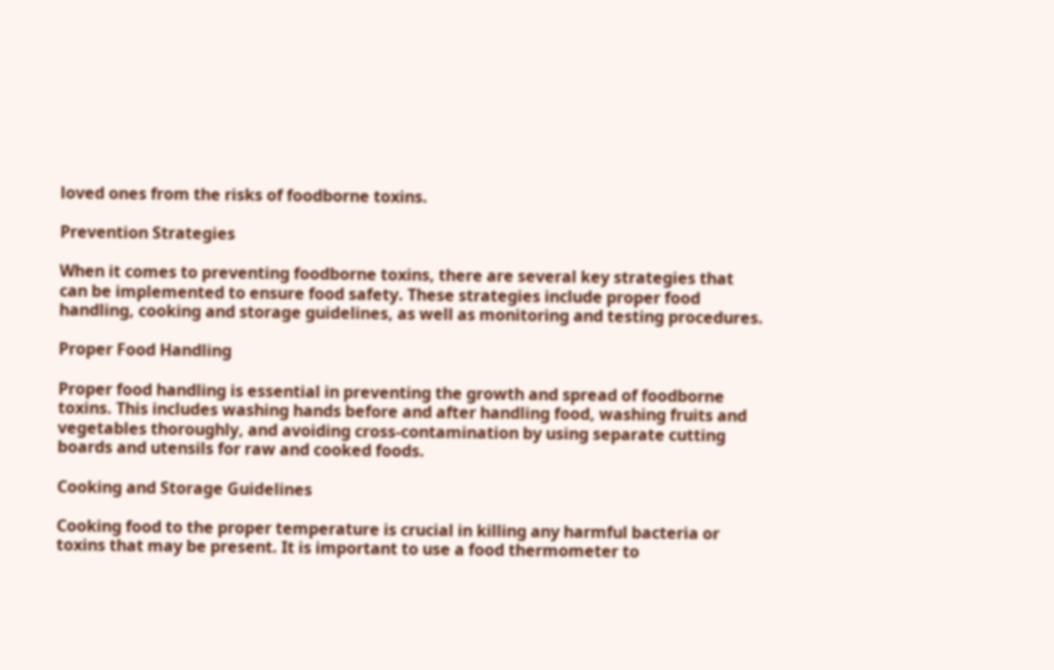loved ones from the risks of foodborne toxins.

Prevention Strategies

When it comes to preventing foodborne toxins, there are several key strategies that can be implemented to ensure food safety. These strategies include proper food handling, cooking and storage guidelines, as well as monitoring and testing procedures.

Proper Food Handling

Proper food handling is essential in preventing the growth and spread of foodborne toxins. This includes washing hands before and after handling food, washing fruits and vegetables thoroughly, and avoiding cross-contamination by using separate cutting boards and utensils for raw and cooked foods.

Cooking and Storage Guidelines

Cooking food to the proper temperature is crucial in killing any harmful bacteria or toxins that may be present. It is important to use a food thermometer to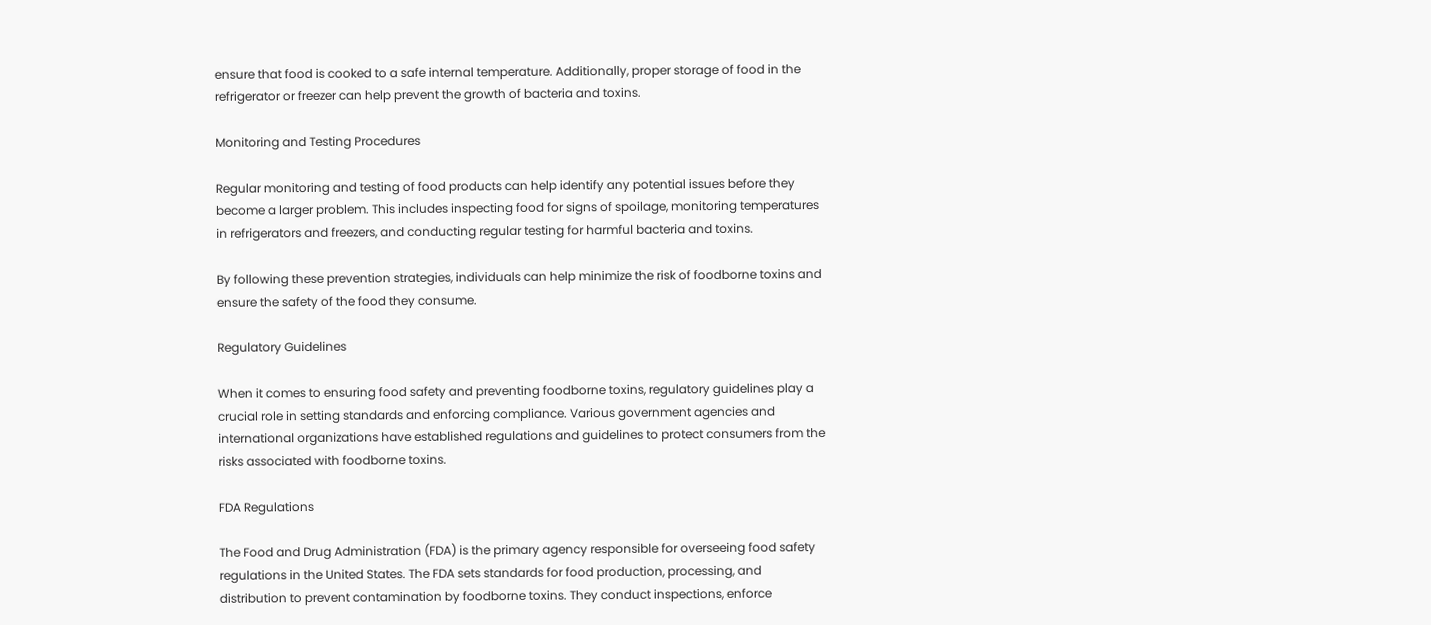ensure that food is cooked to a safe internal temperature. Additionally, proper storage of food in the refrigerator or freezer can help prevent the growth of bacteria and toxins.

Monitoring and Testing Procedures

Regular monitoring and testing of food products can help identify any potential issues before they become a larger problem. This includes inspecting food for signs of spoilage, monitoring temperatures in refrigerators and freezers, and conducting regular testing for harmful bacteria and toxins.

By following these prevention strategies, individuals can help minimize the risk of foodborne toxins and ensure the safety of the food they consume.

Regulatory Guidelines

When it comes to ensuring food safety and preventing foodborne toxins, regulatory guidelines play a crucial role in setting standards and enforcing compliance. Various government agencies and international organizations have established regulations and guidelines to protect consumers from the risks associated with foodborne toxins.

FDA Regulations

The Food and Drug Administration (FDA) is the primary agency responsible for overseeing food safety regulations in the United States. The FDA sets standards for food production, processing, and distribution to prevent contamination by foodborne toxins. They conduct inspections, enforce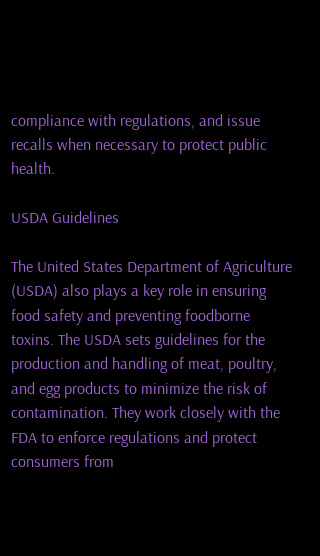compliance with regulations, and issue recalls when necessary to protect public health.

USDA Guidelines

The United States Department of Agriculture (USDA) also plays a key role in ensuring food safety and preventing foodborne toxins. The USDA sets guidelines for the production and handling of meat, poultry, and egg products to minimize the risk of contamination. They work closely with the FDA to enforce regulations and protect consumers from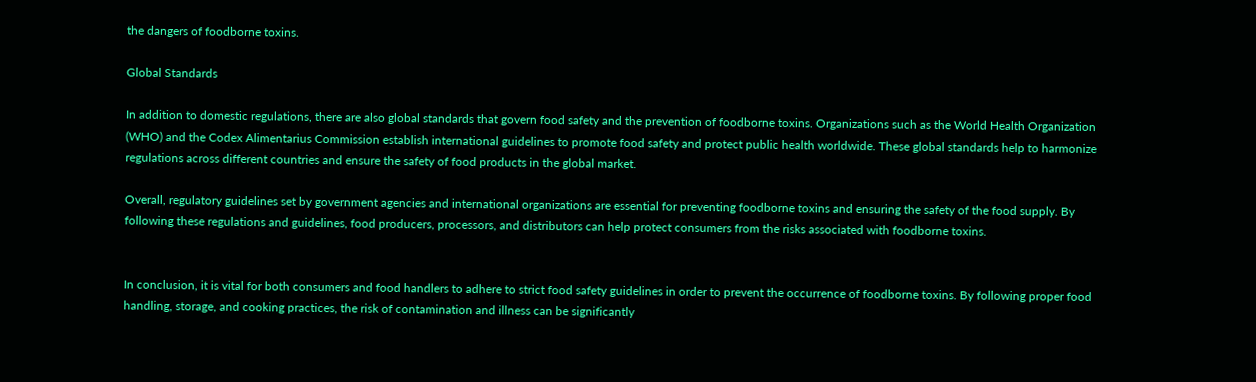the dangers of foodborne toxins.

Global Standards

In addition to domestic regulations, there are also global standards that govern food safety and the prevention of foodborne toxins. Organizations such as the World Health Organization (WHO) and the Codex Alimentarius Commission establish international guidelines to promote food safety and protect public health worldwide. These global standards help to harmonize regulations across different countries and ensure the safety of food products in the global market.

Overall, regulatory guidelines set by government agencies and international organizations are essential for preventing foodborne toxins and ensuring the safety of the food supply. By following these regulations and guidelines, food producers, processors, and distributors can help protect consumers from the risks associated with foodborne toxins.


In conclusion, it is vital for both consumers and food handlers to adhere to strict food safety guidelines in order to prevent the occurrence of foodborne toxins. By following proper food handling, storage, and cooking practices, the risk of contamination and illness can be significantly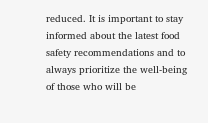reduced. It is important to stay informed about the latest food safety recommendations and to always prioritize the well-being of those who will be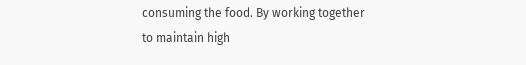consuming the food. By working together to maintain high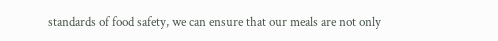standards of food safety, we can ensure that our meals are not only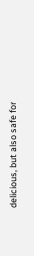delicious, but also safe for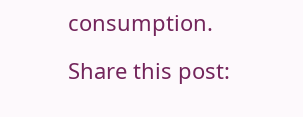consumption.

Share this post: